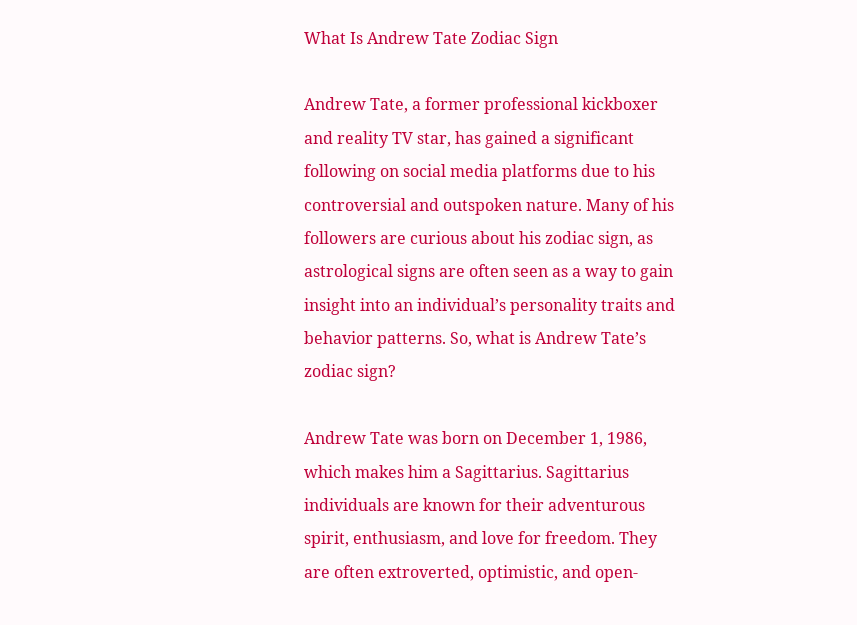What Is Andrew Tate Zodiac Sign

Andrew Tate, a former professional kickboxer and reality TV star, has gained a significant following on social media platforms due to his controversial and outspoken nature. Many of his followers are curious about his zodiac sign, as astrological signs are often seen as a way to gain insight into an individual’s personality traits and behavior patterns. So, what is Andrew Tate’s zodiac sign?

Andrew Tate was born on December 1, 1986, which makes him a Sagittarius. Sagittarius individuals are known for their adventurous spirit, enthusiasm, and love for freedom. They are often extroverted, optimistic, and open-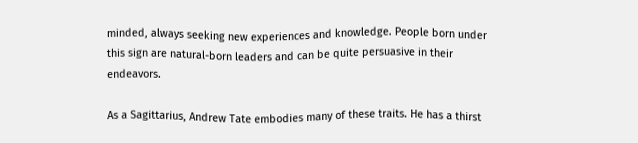minded, always seeking new experiences and knowledge. People born under this sign are natural-born leaders and can be quite persuasive in their endeavors.

As a Sagittarius, Andrew Tate embodies many of these traits. He has a thirst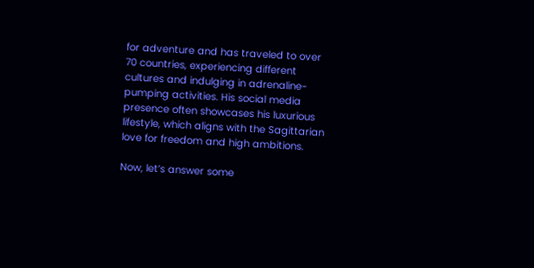for adventure and has traveled to over 70 countries, experiencing different cultures and indulging in adrenaline-pumping activities. His social media presence often showcases his luxurious lifestyle, which aligns with the Sagittarian love for freedom and high ambitions.

Now, let’s answer some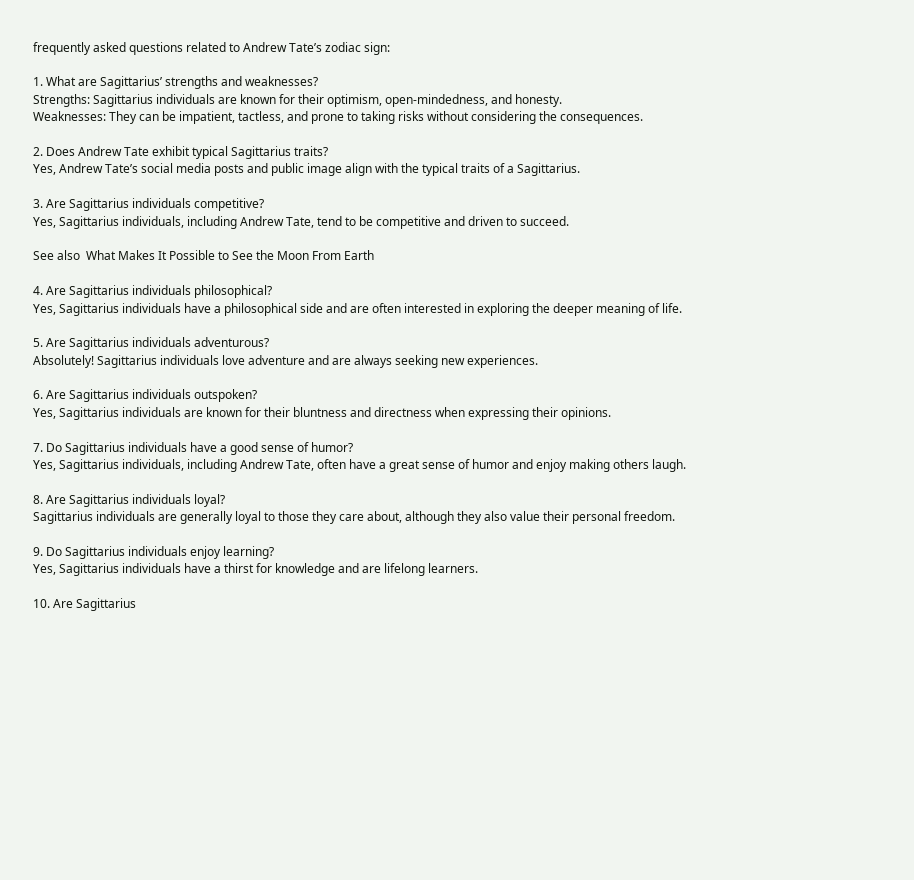frequently asked questions related to Andrew Tate’s zodiac sign:

1. What are Sagittarius’ strengths and weaknesses?
Strengths: Sagittarius individuals are known for their optimism, open-mindedness, and honesty.
Weaknesses: They can be impatient, tactless, and prone to taking risks without considering the consequences.

2. Does Andrew Tate exhibit typical Sagittarius traits?
Yes, Andrew Tate’s social media posts and public image align with the typical traits of a Sagittarius.

3. Are Sagittarius individuals competitive?
Yes, Sagittarius individuals, including Andrew Tate, tend to be competitive and driven to succeed.

See also  What Makes It Possible to See the Moon From Earth

4. Are Sagittarius individuals philosophical?
Yes, Sagittarius individuals have a philosophical side and are often interested in exploring the deeper meaning of life.

5. Are Sagittarius individuals adventurous?
Absolutely! Sagittarius individuals love adventure and are always seeking new experiences.

6. Are Sagittarius individuals outspoken?
Yes, Sagittarius individuals are known for their bluntness and directness when expressing their opinions.

7. Do Sagittarius individuals have a good sense of humor?
Yes, Sagittarius individuals, including Andrew Tate, often have a great sense of humor and enjoy making others laugh.

8. Are Sagittarius individuals loyal?
Sagittarius individuals are generally loyal to those they care about, although they also value their personal freedom.

9. Do Sagittarius individuals enjoy learning?
Yes, Sagittarius individuals have a thirst for knowledge and are lifelong learners.

10. Are Sagittarius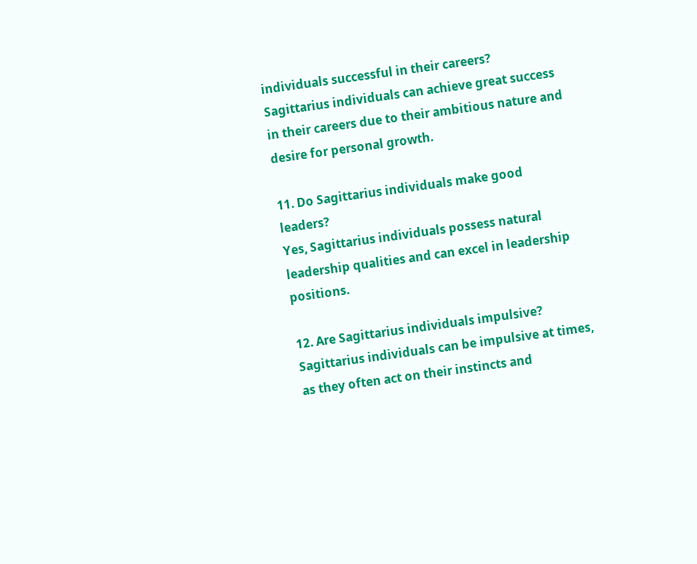individuals successful in their careers?
Sagittarius individuals can achieve great success in their careers due to their ambitious nature and desire for personal growth.

11. Do Sagittarius individuals make good leaders?
Yes, Sagittarius individuals possess natural leadership qualities and can excel in leadership positions.

12. Are Sagittarius individuals impulsive?
Sagittarius individuals can be impulsive at times, as they often act on their instincts and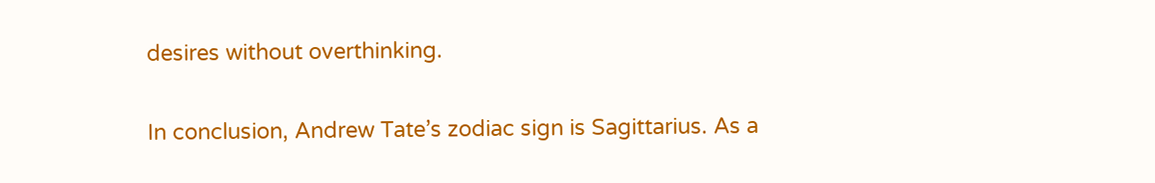desires without overthinking.

In conclusion, Andrew Tate’s zodiac sign is Sagittarius. As a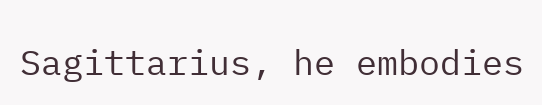Sagittarius, he embodies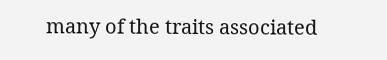many of the traits associated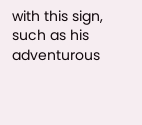with this sign, such as his adventurous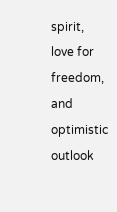spirit, love for freedom, and optimistic outlook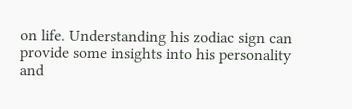on life. Understanding his zodiac sign can provide some insights into his personality and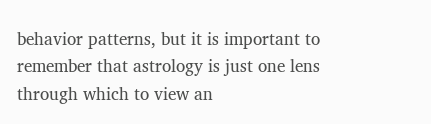behavior patterns, but it is important to remember that astrology is just one lens through which to view an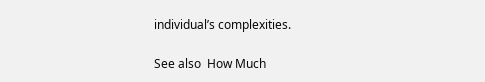individual’s complexities.

See also  How Much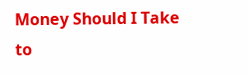Money Should I Take to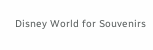Disney World for Souvenirs